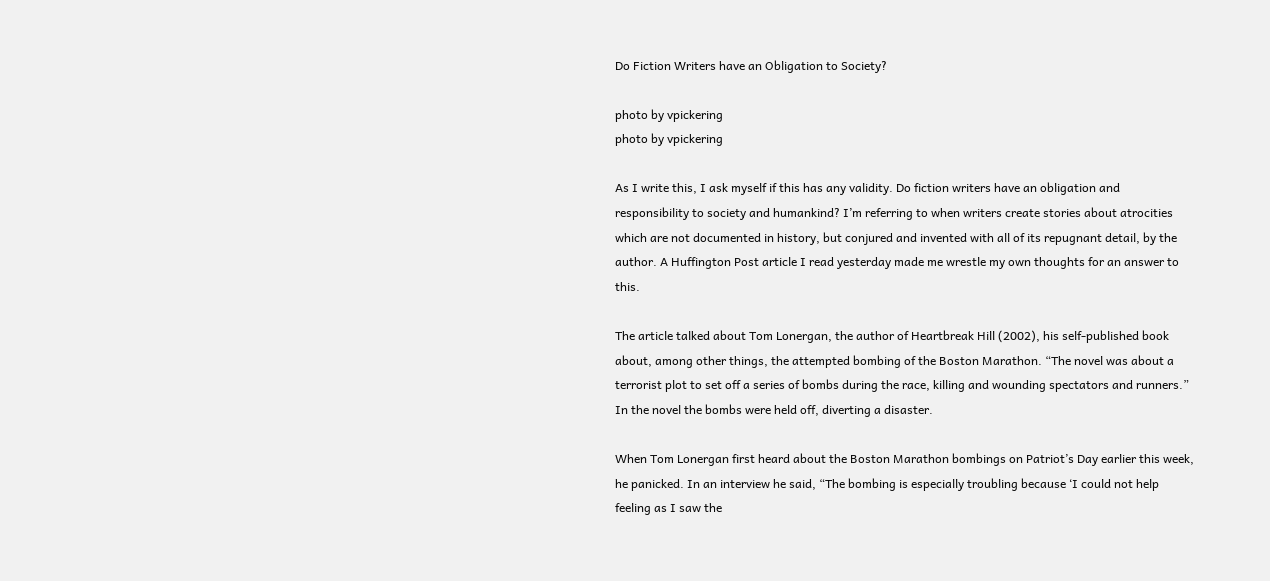Do Fiction Writers have an Obligation to Society?

photo by vpickering
photo by vpickering

As I write this, I ask myself if this has any validity. Do fiction writers have an obligation and responsibility to society and humankind? I’m referring to when writers create stories about atrocities which are not documented in history, but conjured and invented with all of its repugnant detail, by the author. A Huffington Post article I read yesterday made me wrestle my own thoughts for an answer to this.

The article talked about Tom Lonergan, the author of Heartbreak Hill (2002), his self-published book about, among other things, the attempted bombing of the Boston Marathon. “The novel was about a terrorist plot to set off a series of bombs during the race, killing and wounding spectators and runners.” In the novel the bombs were held off, diverting a disaster.

When Tom Lonergan first heard about the Boston Marathon bombings on Patriot’s Day earlier this week, he panicked. In an interview he said, “The bombing is especially troubling because ‘I could not help feeling as I saw the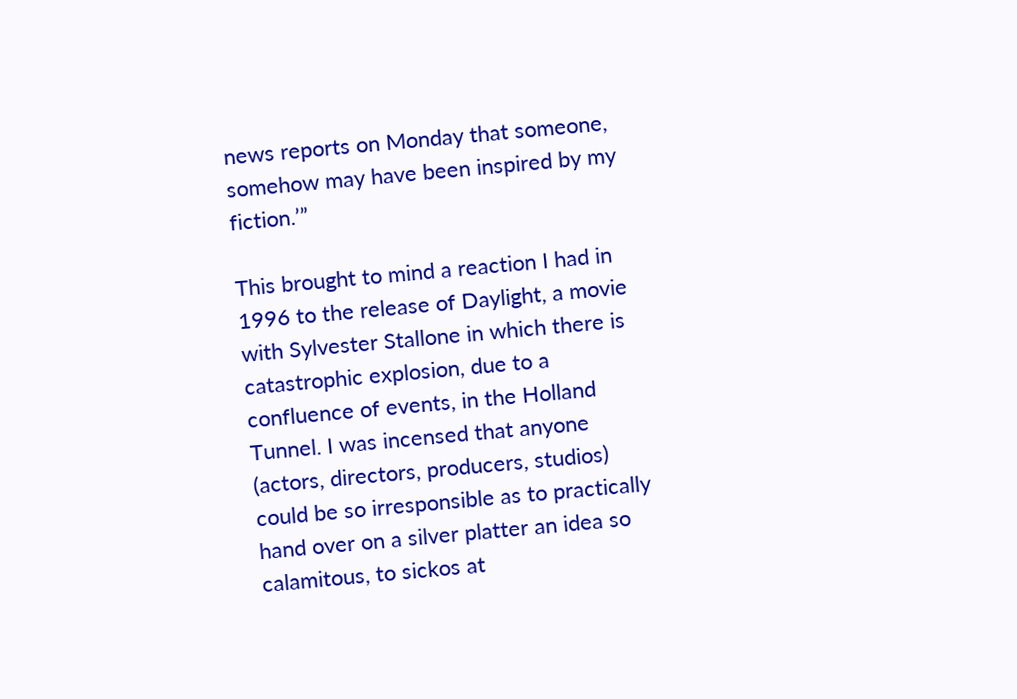news reports on Monday that someone, somehow may have been inspired by my fiction.’”

This brought to mind a reaction I had in 1996 to the release of Daylight, a movie with Sylvester Stallone in which there is catastrophic explosion, due to a confluence of events, in the Holland Tunnel. I was incensed that anyone (actors, directors, producers, studios) could be so irresponsible as to practically hand over on a silver platter an idea so calamitous, to sickos at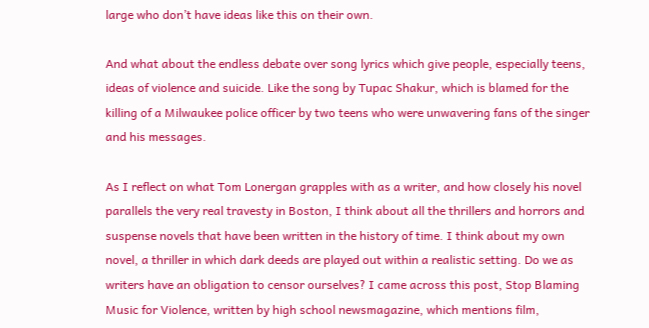large who don’t have ideas like this on their own.

And what about the endless debate over song lyrics which give people, especially teens, ideas of violence and suicide. Like the song by Tupac Shakur, which is blamed for the killing of a Milwaukee police officer by two teens who were unwavering fans of the singer and his messages.

As I reflect on what Tom Lonergan grapples with as a writer, and how closely his novel parallels the very real travesty in Boston, I think about all the thrillers and horrors and suspense novels that have been written in the history of time. I think about my own novel, a thriller in which dark deeds are played out within a realistic setting. Do we as writers have an obligation to censor ourselves? I came across this post, Stop Blaming Music for Violence, written by high school newsmagazine, which mentions film,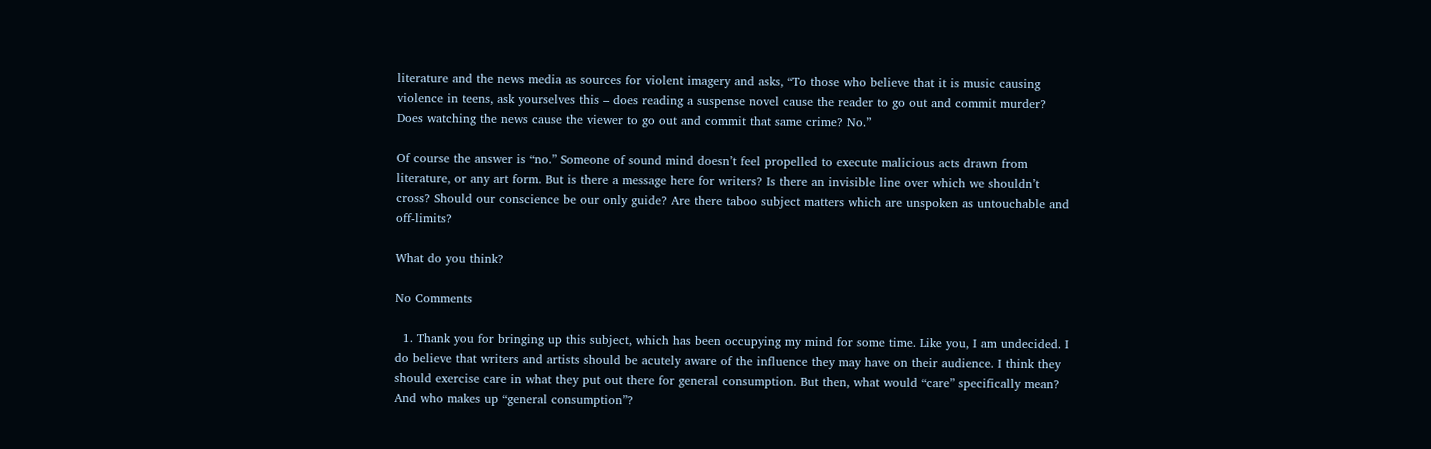literature and the news media as sources for violent imagery and asks, “To those who believe that it is music causing violence in teens, ask yourselves this – does reading a suspense novel cause the reader to go out and commit murder? Does watching the news cause the viewer to go out and commit that same crime? No.”

Of course the answer is “no.” Someone of sound mind doesn’t feel propelled to execute malicious acts drawn from literature, or any art form. But is there a message here for writers? Is there an invisible line over which we shouldn’t cross? Should our conscience be our only guide? Are there taboo subject matters which are unspoken as untouchable and off-limits?

What do you think?

No Comments

  1. Thank you for bringing up this subject, which has been occupying my mind for some time. Like you, I am undecided. I do believe that writers and artists should be acutely aware of the influence they may have on their audience. I think they should exercise care in what they put out there for general consumption. But then, what would “care” specifically mean? And who makes up “general consumption”?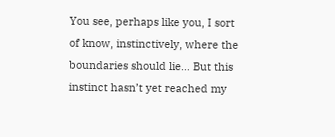You see, perhaps like you, I sort of know, instinctively, where the boundaries should lie… But this instinct hasn’t yet reached my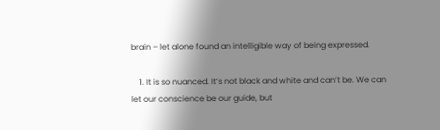brain – let alone found an intelligible way of being expressed.

    1. It is so nuanced. It’s not black and white and can’t be. We can let our conscience be our guide, but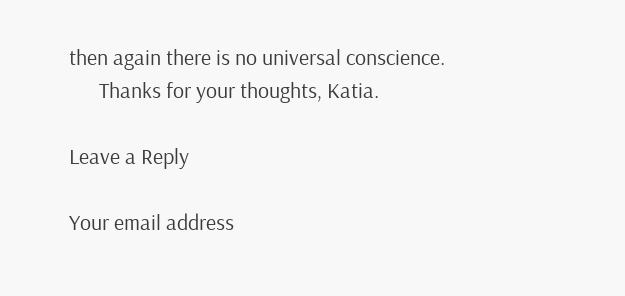then again there is no universal conscience.
      Thanks for your thoughts, Katia.

Leave a Reply

Your email address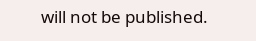will not be published.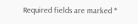Required fields are marked *